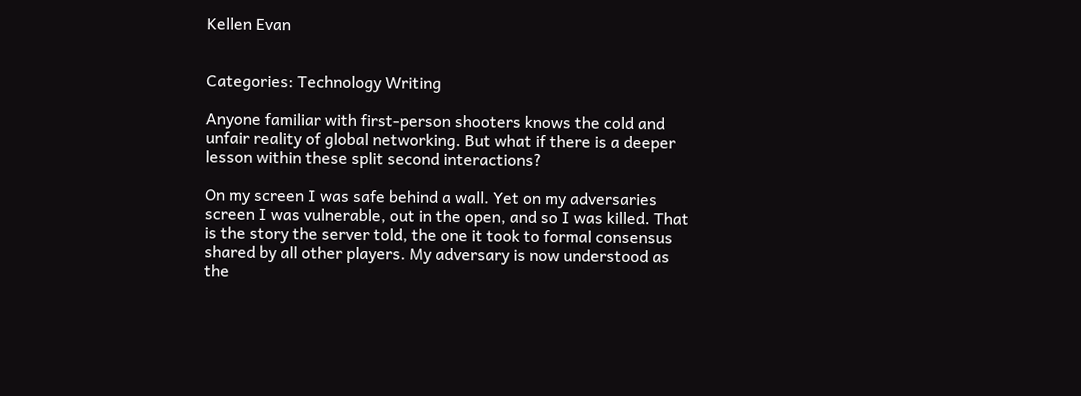Kellen Evan


Categories: Technology Writing

Anyone familiar with first-person shooters knows the cold and unfair reality of global networking. But what if there is a deeper lesson within these split second interactions?

On my screen I was safe behind a wall. Yet on my adversaries screen I was vulnerable, out in the open, and so I was killed. That is the story the server told, the one it took to formal consensus shared by all other players. My adversary is now understood as the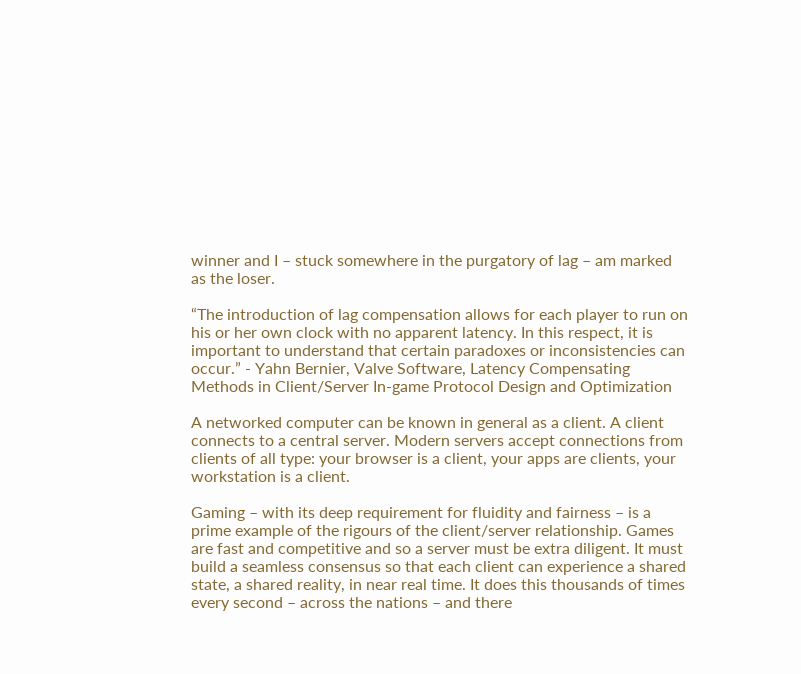winner and I – stuck somewhere in the purgatory of lag – am marked as the loser.

“The introduction of lag compensation allows for each player to run on his or her own clock with no apparent latency. In this respect, it is important to understand that certain paradoxes or inconsistencies can occur.” - Yahn Bernier, Valve Software, Latency Compensating Methods in Client/Server In-game Protocol Design and Optimization

A networked computer can be known in general as a client. A client connects to a central server. Modern servers accept connections from clients of all type: your browser is a client, your apps are clients, your workstation is a client.

Gaming – with its deep requirement for fluidity and fairness – is a prime example of the rigours of the client/server relationship. Games are fast and competitive and so a server must be extra diligent. It must build a seamless consensus so that each client can experience a shared state, a shared reality, in near real time. It does this thousands of times every second – across the nations – and there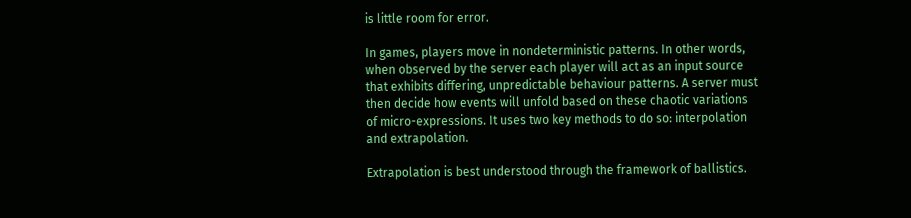is little room for error.

In games, players move in nondeterministic patterns. In other words, when observed by the server each player will act as an input source that exhibits differing, unpredictable behaviour patterns. A server must then decide how events will unfold based on these chaotic variations of micro-expressions. It uses two key methods to do so: interpolation and extrapolation.

Extrapolation is best understood through the framework of ballistics.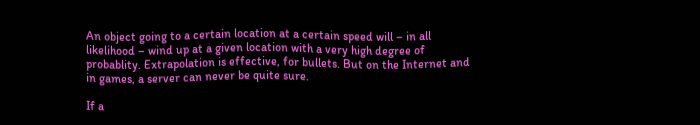An object going to a certain location at a certain speed will – in all likelihood – wind up at a given location with a very high degree of probablity. Extrapolation is effective, for bullets. But on the Internet and in games, a server can never be quite sure.

If a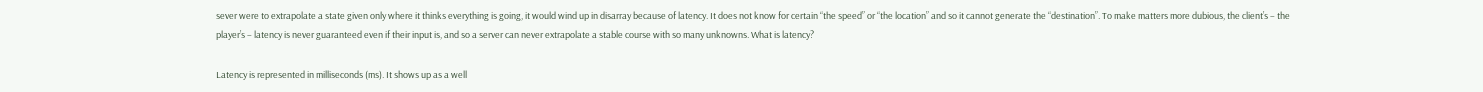sever were to extrapolate a state given only where it thinks everything is going, it would wind up in disarray because of latency. It does not know for certain “the speed” or “the location” and so it cannot generate the “destination”. To make matters more dubious, the client’s – the player’s – latency is never guaranteed even if their input is, and so a server can never extrapolate a stable course with so many unknowns. What is latency?

Latency is represented in milliseconds (ms). It shows up as a well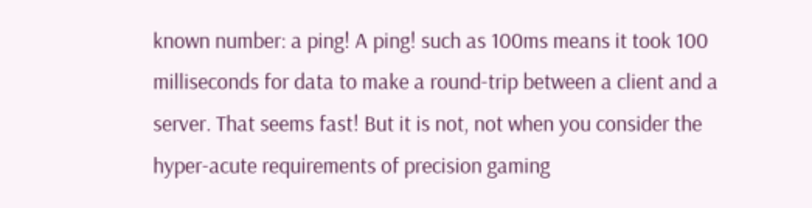known number: a ping! A ping! such as 100ms means it took 100 milliseconds for data to make a round-trip between a client and a server. That seems fast! But it is not, not when you consider the hyper-acute requirements of precision gaming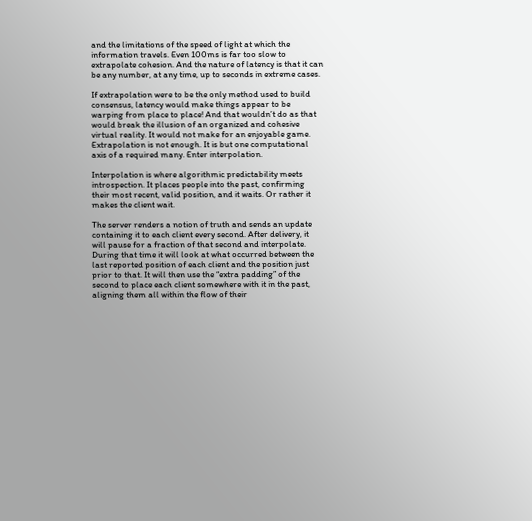and the limitations of the speed of light at which the information travels. Even 100ms is far too slow to extrapolate cohesion. And the nature of latency is that it can be any number, at any time, up to seconds in extreme cases.

If extrapolation were to be the only method used to build consensus, latency would make things appear to be warping from place to place! And that wouldn’t do as that would break the illusion of an organized and cohesive virtual reality. It would not make for an enjoyable game. Extrapolation is not enough. It is but one computational axis of a required many. Enter interpolation.

Interpolation is where algorithmic predictability meets introspection. It places people into the past, confirming their most recent, valid position, and it waits. Or rather it makes the client wait.

The server renders a notion of truth and sends an update containing it to each client every second. After delivery, it will pause for a fraction of that second and interpolate. During that time it will look at what occurred between the last reported position of each client and the position just prior to that. It will then use the “extra padding” of the second to place each client somewhere with it in the past, aligning them all within the flow of their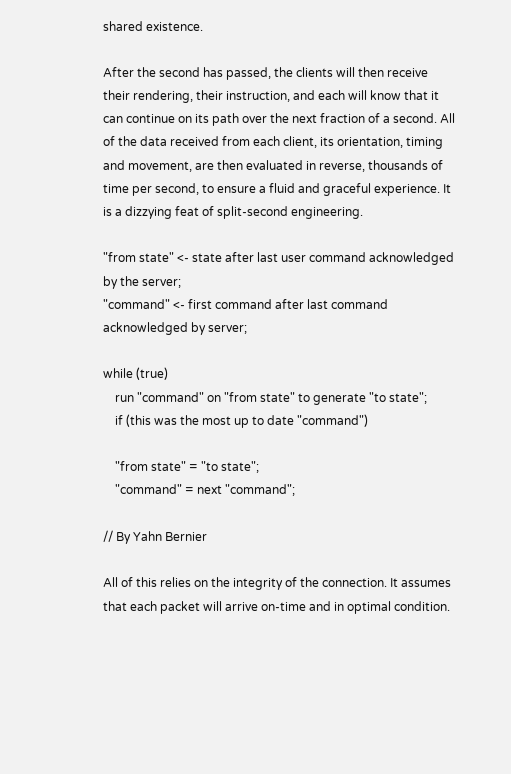shared existence.

After the second has passed, the clients will then receive their rendering, their instruction, and each will know that it can continue on its path over the next fraction of a second. All of the data received from each client, its orientation, timing and movement, are then evaluated in reverse, thousands of time per second, to ensure a fluid and graceful experience. It is a dizzying feat of split-second engineering.

"from state" <- state after last user command acknowledged by the server;
"command" <- first command after last command acknowledged by server;

while (true)
    run "command" on "from state" to generate "to state";
    if (this was the most up to date "command")

    "from state" = "to state";
    "command" = next "command";

// By Yahn Bernier

All of this relies on the integrity of the connection. It assumes that each packet will arrive on-time and in optimal condition.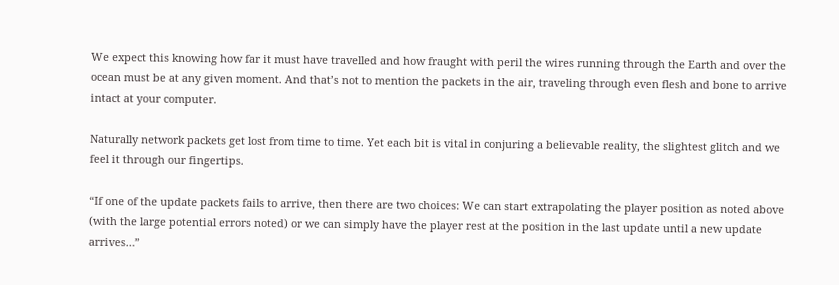We expect this knowing how far it must have travelled and how fraught with peril the wires running through the Earth and over the ocean must be at any given moment. And that’s not to mention the packets in the air, traveling through even flesh and bone to arrive intact at your computer.

Naturally network packets get lost from time to time. Yet each bit is vital in conjuring a believable reality, the slightest glitch and we feel it through our fingertips.

“If one of the update packets fails to arrive, then there are two choices: We can start extrapolating the player position as noted above (with the large potential errors noted) or we can simply have the player rest at the position in the last update until a new update arrives…”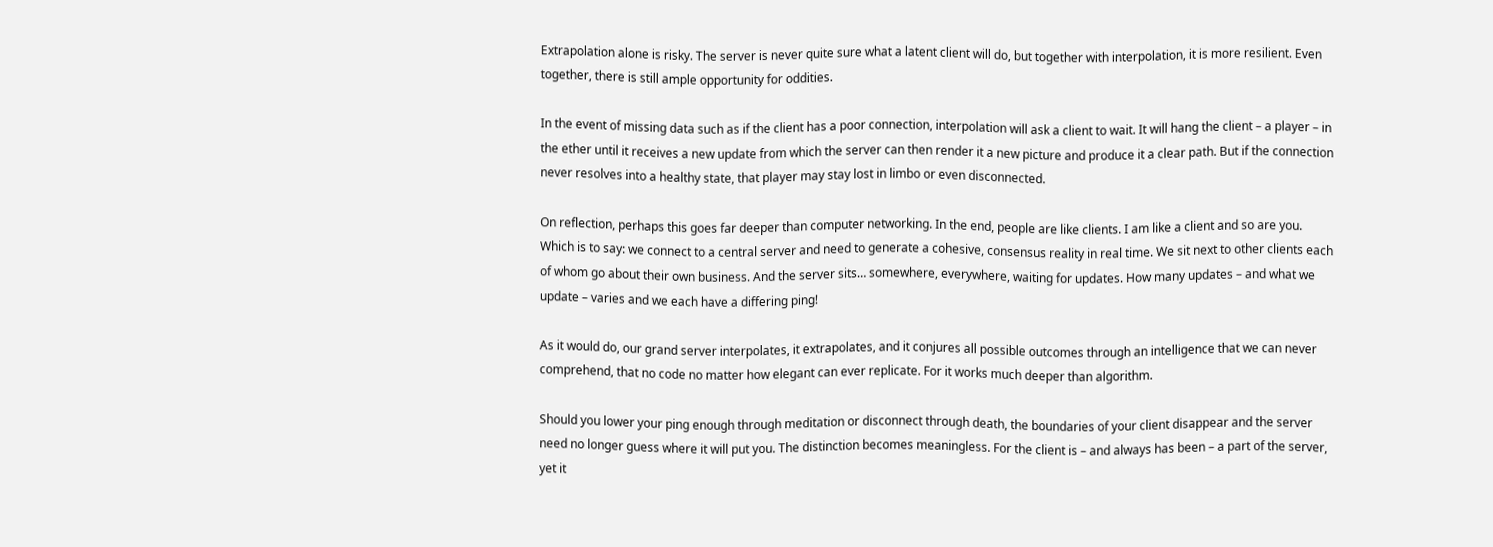Extrapolation alone is risky. The server is never quite sure what a latent client will do, but together with interpolation, it is more resilient. Even together, there is still ample opportunity for oddities.

In the event of missing data such as if the client has a poor connection, interpolation will ask a client to wait. It will hang the client – a player – in the ether until it receives a new update from which the server can then render it a new picture and produce it a clear path. But if the connection never resolves into a healthy state, that player may stay lost in limbo or even disconnected.

On reflection, perhaps this goes far deeper than computer networking. In the end, people are like clients. I am like a client and so are you. Which is to say: we connect to a central server and need to generate a cohesive, consensus reality in real time. We sit next to other clients each of whom go about their own business. And the server sits… somewhere, everywhere, waiting for updates. How many updates – and what we update – varies and we each have a differing ping!

As it would do, our grand server interpolates, it extrapolates, and it conjures all possible outcomes through an intelligence that we can never comprehend, that no code no matter how elegant can ever replicate. For it works much deeper than algorithm.

Should you lower your ping enough through meditation or disconnect through death, the boundaries of your client disappear and the server need no longer guess where it will put you. The distinction becomes meaningless. For the client is – and always has been – a part of the server, yet it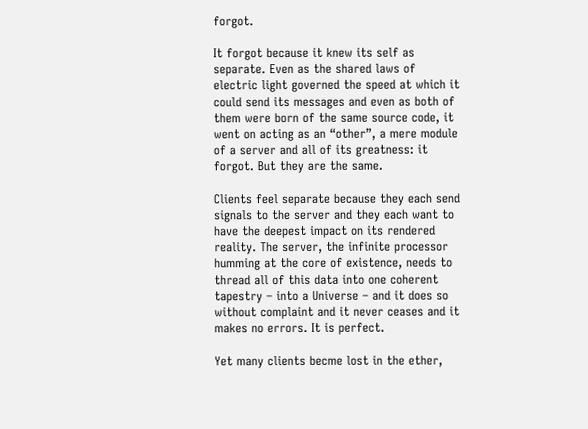forgot.

It forgot because it knew its self as separate. Even as the shared laws of electric light governed the speed at which it could send its messages and even as both of them were born of the same source code, it went on acting as an “other”, a mere module of a server and all of its greatness: it forgot. But they are the same.

Clients feel separate because they each send signals to the server and they each want to have the deepest impact on its rendered reality. The server, the infinite processor humming at the core of existence, needs to thread all of this data into one coherent tapestry – into a Universe – and it does so without complaint and it never ceases and it makes no errors. It is perfect.

Yet many clients becme lost in the ether,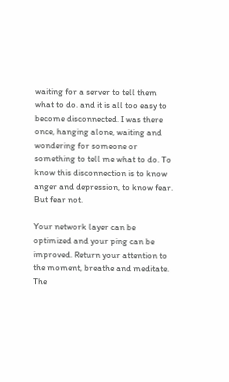waiting for a server to tell them what to do. and it is all too easy to become disconnected. I was there once, hanging alone, waiting and wondering for someone or something to tell me what to do. To know this disconnection is to know anger and depression, to know fear. But fear not.

Your network layer can be optimized and your ping can be improved. Return your attention to the moment, breathe and meditate. The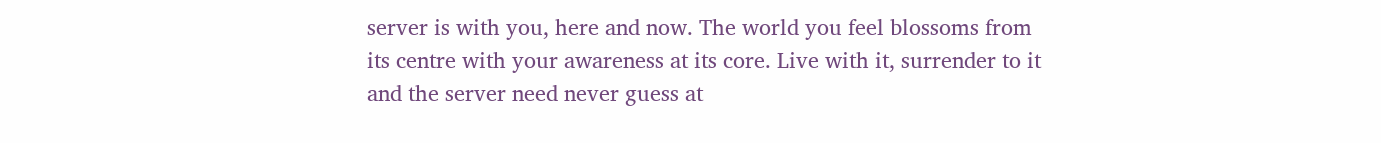server is with you, here and now. The world you feel blossoms from its centre with your awareness at its core. Live with it, surrender to it and the server need never guess at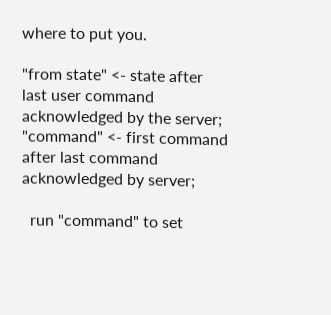where to put you.

"from state" <- state after last user command acknowledged by the server;
"command" <- first command after last command acknowledged by server;

  run "command" to set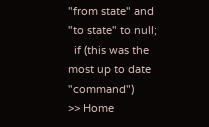"from state" and "to state" to null;
  if (this was the most up to date "command")
>> Home